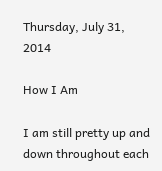Thursday, July 31, 2014

How I Am

I am still pretty up and down throughout each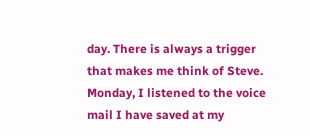day. There is always a trigger that makes me think of Steve. Monday, I listened to the voice mail I have saved at my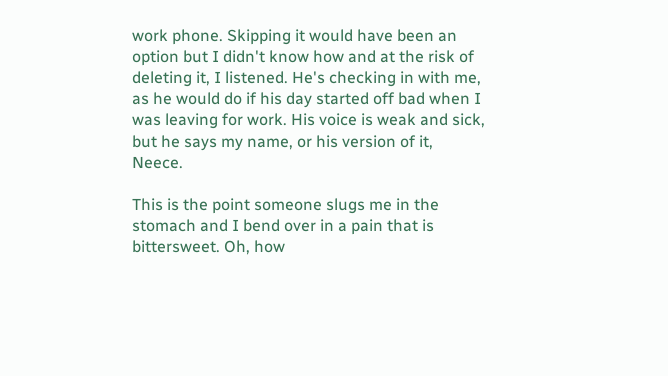work phone. Skipping it would have been an option but I didn't know how and at the risk of deleting it, I listened. He's checking in with me, as he would do if his day started off bad when I was leaving for work. His voice is weak and sick, but he says my name, or his version of it, Neece.

This is the point someone slugs me in the stomach and I bend over in a pain that is bittersweet. Oh, how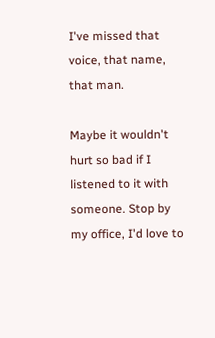I've missed that voice, that name, that man.

Maybe it wouldn't hurt so bad if I listened to it with someone. Stop by my office, I'd love to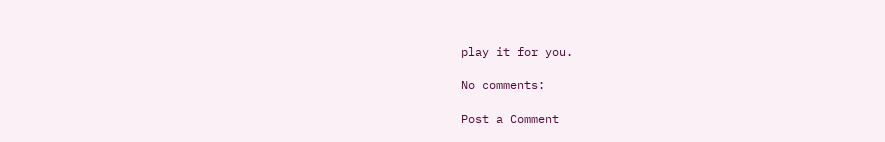play it for you.

No comments:

Post a Comment